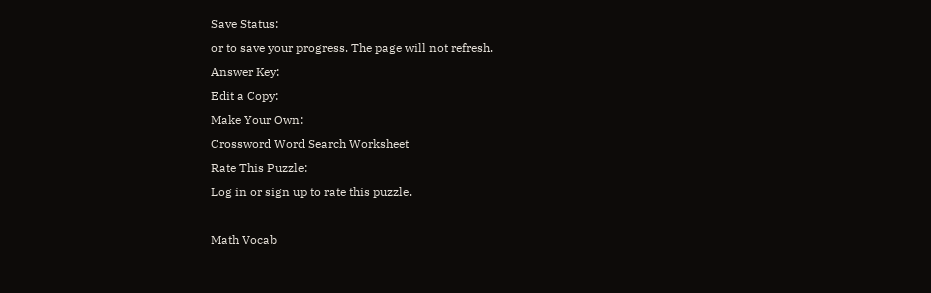Save Status:
or to save your progress. The page will not refresh.
Answer Key:
Edit a Copy:
Make Your Own:
Crossword Word Search Worksheet
Rate This Puzzle:
Log in or sign up to rate this puzzle.

Math Vocab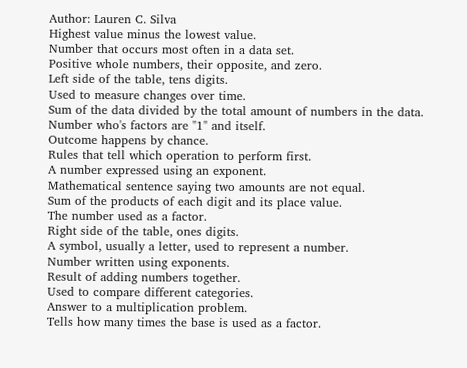Author: Lauren C. Silva
Highest value minus the lowest value.
Number that occurs most often in a data set.
Positive whole numbers, their opposite, and zero.
Left side of the table, tens digits.
Used to measure changes over time.
Sum of the data divided by the total amount of numbers in the data.
Number who's factors are "1" and itself.
Outcome happens by chance.
Rules that tell which operation to perform first.
A number expressed using an exponent.
Mathematical sentence saying two amounts are not equal.
Sum of the products of each digit and its place value.
The number used as a factor.
Right side of the table, ones digits.
A symbol, usually a letter, used to represent a number.
Number written using exponents.
Result of adding numbers together.
Used to compare different categories.
Answer to a multiplication problem.
Tells how many times the base is used as a factor.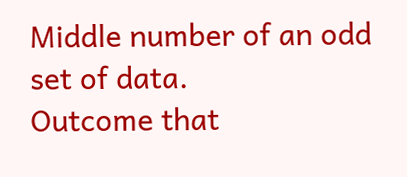Middle number of an odd set of data.
Outcome that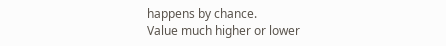happens by chance.
Value much higher or lower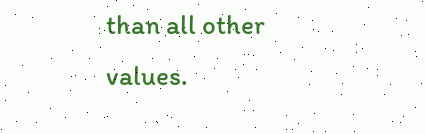than all other values.